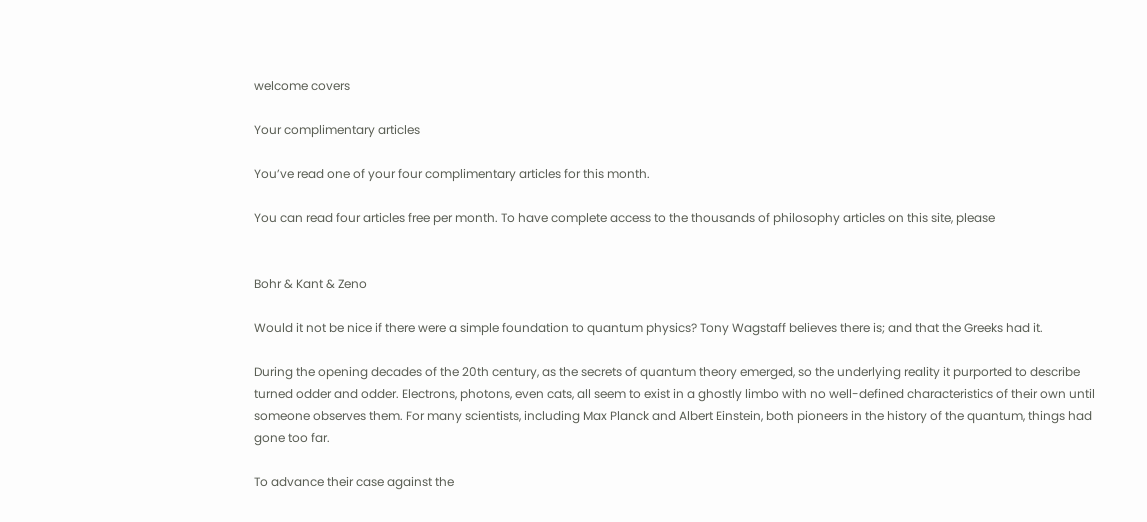welcome covers

Your complimentary articles

You’ve read one of your four complimentary articles for this month.

You can read four articles free per month. To have complete access to the thousands of philosophy articles on this site, please


Bohr & Kant & Zeno

Would it not be nice if there were a simple foundation to quantum physics? Tony Wagstaff believes there is; and that the Greeks had it.

During the opening decades of the 20th century, as the secrets of quantum theory emerged, so the underlying reality it purported to describe turned odder and odder. Electrons, photons, even cats, all seem to exist in a ghostly limbo with no well-defined characteristics of their own until someone observes them. For many scientists, including Max Planck and Albert Einstein, both pioneers in the history of the quantum, things had gone too far.

To advance their case against the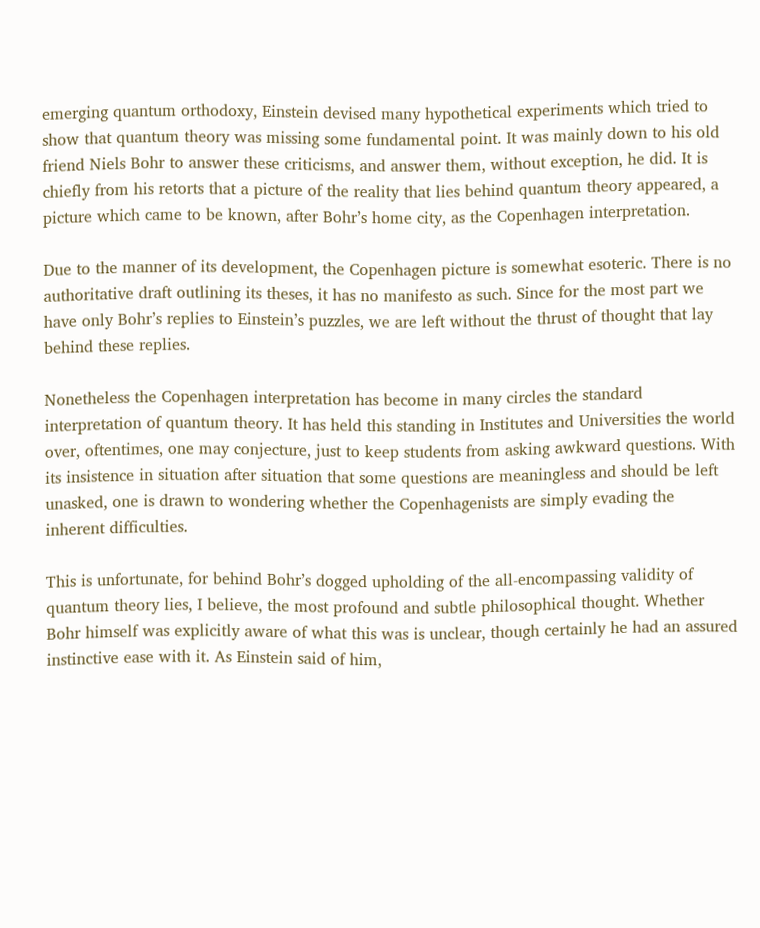emerging quantum orthodoxy, Einstein devised many hypothetical experiments which tried to show that quantum theory was missing some fundamental point. It was mainly down to his old friend Niels Bohr to answer these criticisms, and answer them, without exception, he did. It is chiefly from his retorts that a picture of the reality that lies behind quantum theory appeared, a picture which came to be known, after Bohr’s home city, as the Copenhagen interpretation.

Due to the manner of its development, the Copenhagen picture is somewhat esoteric. There is no authoritative draft outlining its theses, it has no manifesto as such. Since for the most part we have only Bohr’s replies to Einstein’s puzzles, we are left without the thrust of thought that lay behind these replies.

Nonetheless the Copenhagen interpretation has become in many circles the standard interpretation of quantum theory. It has held this standing in Institutes and Universities the world over, oftentimes, one may conjecture, just to keep students from asking awkward questions. With its insistence in situation after situation that some questions are meaningless and should be left unasked, one is drawn to wondering whether the Copenhagenists are simply evading the inherent difficulties.

This is unfortunate, for behind Bohr’s dogged upholding of the all-encompassing validity of quantum theory lies, I believe, the most profound and subtle philosophical thought. Whether Bohr himself was explicitly aware of what this was is unclear, though certainly he had an assured instinctive ease with it. As Einstein said of him,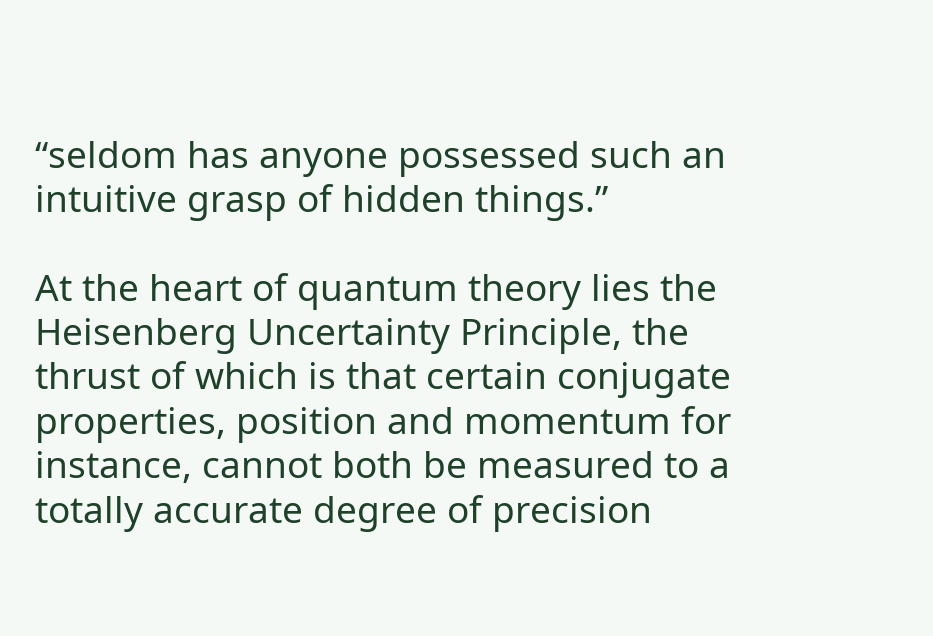“seldom has anyone possessed such an intuitive grasp of hidden things.”

At the heart of quantum theory lies the Heisenberg Uncertainty Principle, the thrust of which is that certain conjugate properties, position and momentum for instance, cannot both be measured to a totally accurate degree of precision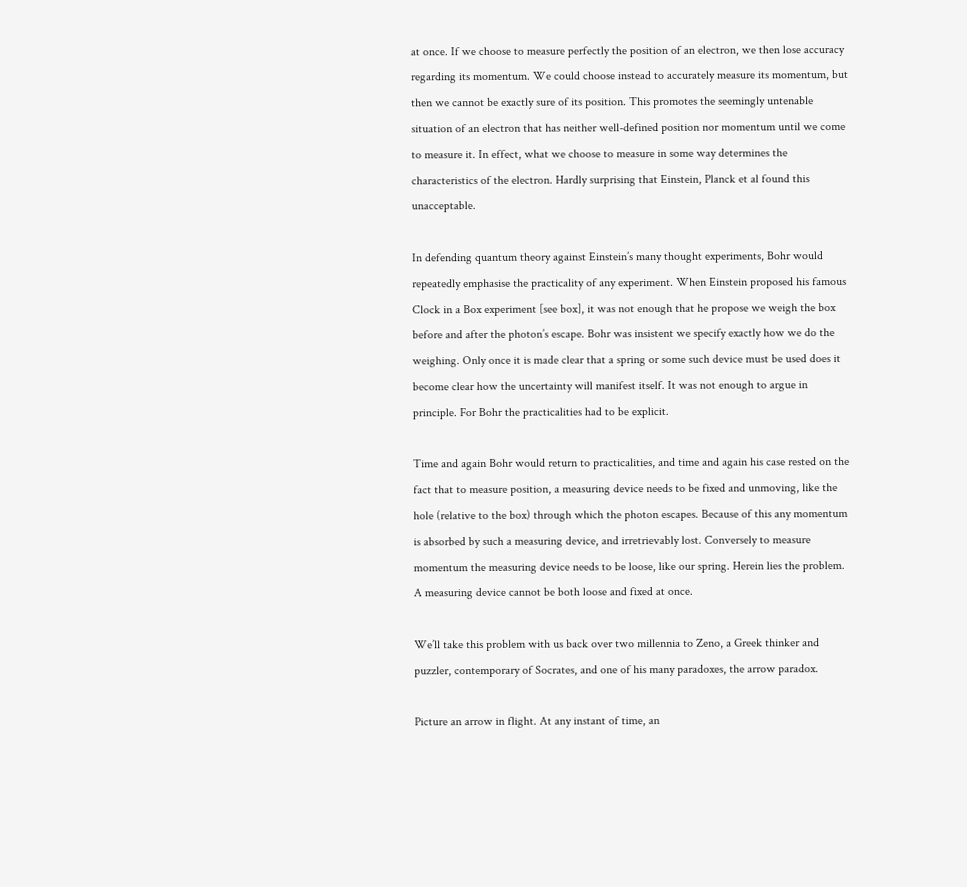at once. If we choose to measure perfectly the position of an electron, we then lose accuracy regarding its momentum. We could choose instead to accurately measure its momentum, but then we cannot be exactly sure of its position. This promotes the seemingly untenable situation of an electron that has neither well-defined position nor momentum until we come to measure it. In effect, what we choose to measure in some way determines the characteristics of the electron. Hardly surprising that Einstein, Planck et al found this unacceptable.

In defending quantum theory against Einstein’s many thought experiments, Bohr would repeatedly emphasise the practicality of any experiment. When Einstein proposed his famous Clock in a Box experiment [see box], it was not enough that he propose we weigh the box before and after the photon’s escape. Bohr was insistent we specify exactly how we do the weighing. Only once it is made clear that a spring or some such device must be used does it become clear how the uncertainty will manifest itself. It was not enough to argue in principle. For Bohr the practicalities had to be explicit.

Time and again Bohr would return to practicalities, and time and again his case rested on the fact that to measure position, a measuring device needs to be fixed and unmoving, like the hole (relative to the box) through which the photon escapes. Because of this any momentum is absorbed by such a measuring device, and irretrievably lost. Conversely to measure momentum the measuring device needs to be loose, like our spring. Herein lies the problem. A measuring device cannot be both loose and fixed at once.

We’ll take this problem with us back over two millennia to Zeno, a Greek thinker and puzzler, contemporary of Socrates, and one of his many paradoxes, the arrow paradox.

Picture an arrow in flight. At any instant of time, an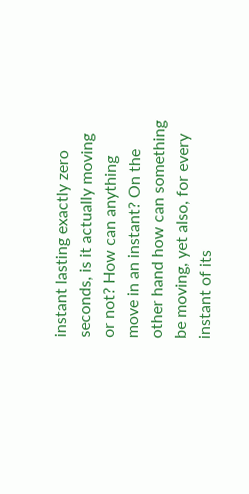instant lasting exactly zero seconds, is it actually moving or not? How can anything move in an instant? On the other hand how can something be moving, yet also, for every instant of its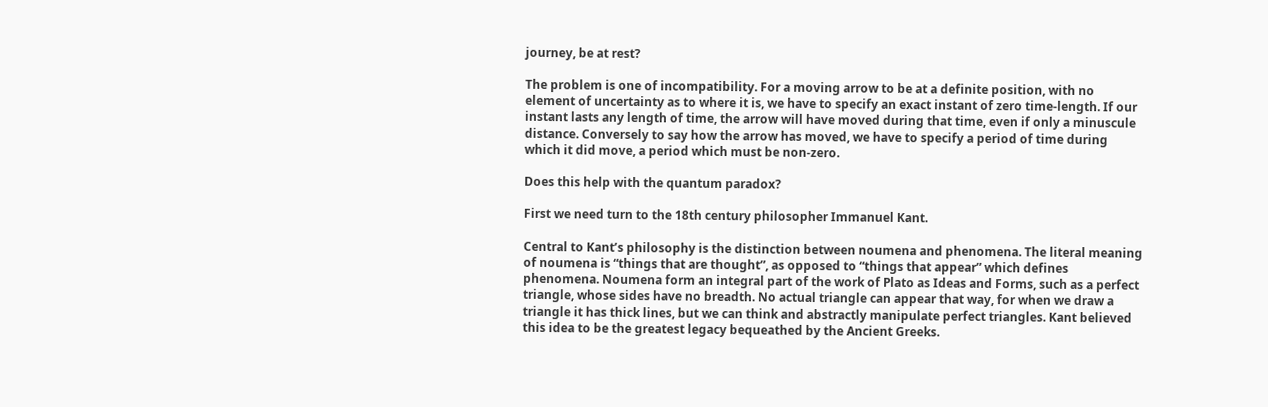journey, be at rest?

The problem is one of incompatibility. For a moving arrow to be at a definite position, with no element of uncertainty as to where it is, we have to specify an exact instant of zero time-length. If our instant lasts any length of time, the arrow will have moved during that time, even if only a minuscule distance. Conversely to say how the arrow has moved, we have to specify a period of time during which it did move, a period which must be non-zero.

Does this help with the quantum paradox?

First we need turn to the 18th century philosopher Immanuel Kant.

Central to Kant’s philosophy is the distinction between noumena and phenomena. The literal meaning of noumena is “things that are thought”, as opposed to “things that appear” which defines phenomena. Noumena form an integral part of the work of Plato as Ideas and Forms, such as a perfect triangle, whose sides have no breadth. No actual triangle can appear that way, for when we draw a triangle it has thick lines, but we can think and abstractly manipulate perfect triangles. Kant believed this idea to be the greatest legacy bequeathed by the Ancient Greeks.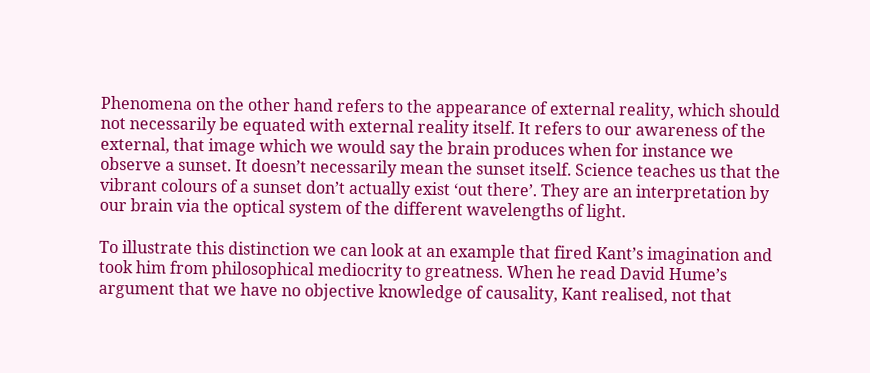Phenomena on the other hand refers to the appearance of external reality, which should not necessarily be equated with external reality itself. It refers to our awareness of the external, that image which we would say the brain produces when for instance we observe a sunset. It doesn’t necessarily mean the sunset itself. Science teaches us that the vibrant colours of a sunset don’t actually exist ‘out there’. They are an interpretation by our brain via the optical system of the different wavelengths of light.

To illustrate this distinction we can look at an example that fired Kant’s imagination and took him from philosophical mediocrity to greatness. When he read David Hume’s argument that we have no objective knowledge of causality, Kant realised, not that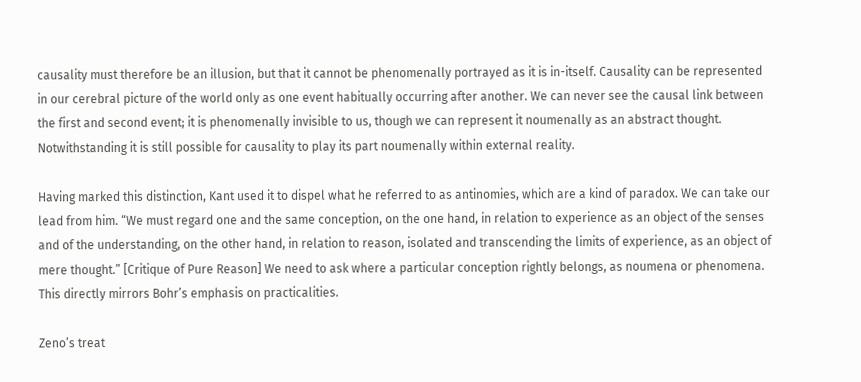causality must therefore be an illusion, but that it cannot be phenomenally portrayed as it is in-itself. Causality can be represented in our cerebral picture of the world only as one event habitually occurring after another. We can never see the causal link between the first and second event; it is phenomenally invisible to us, though we can represent it noumenally as an abstract thought. Notwithstanding it is still possible for causality to play its part noumenally within external reality.

Having marked this distinction, Kant used it to dispel what he referred to as antinomies, which are a kind of paradox. We can take our lead from him. “We must regard one and the same conception, on the one hand, in relation to experience as an object of the senses and of the understanding, on the other hand, in relation to reason, isolated and transcending the limits of experience, as an object of mere thought.” [Critique of Pure Reason] We need to ask where a particular conception rightly belongs, as noumena or phenomena. This directly mirrors Bohr’s emphasis on practicalities.

Zeno’s treat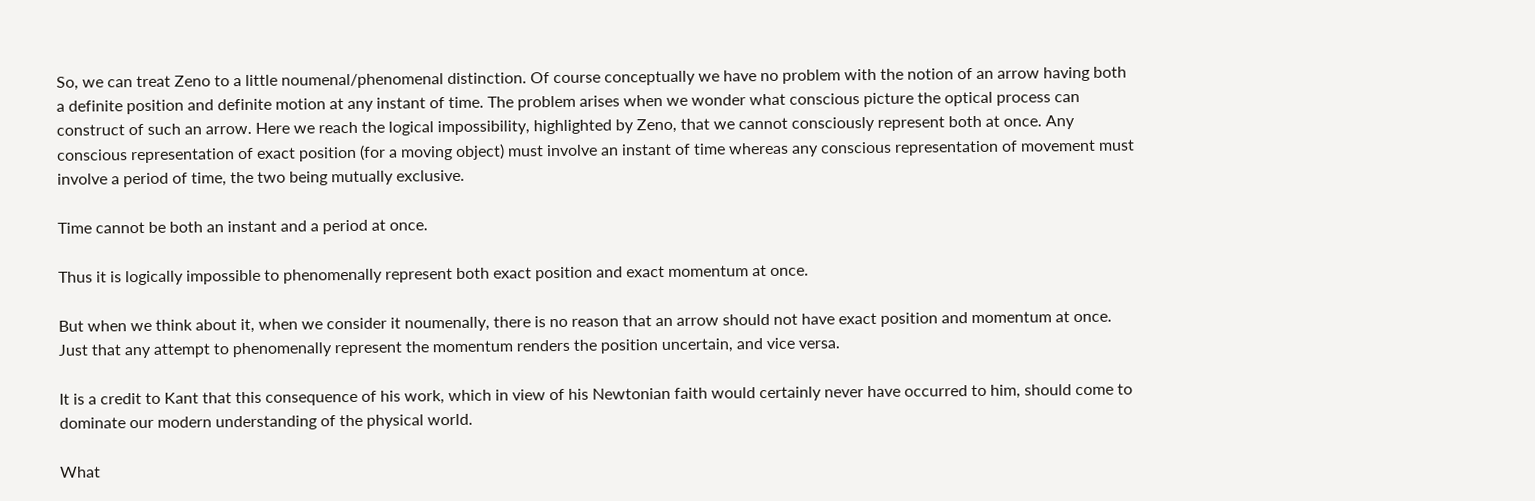So, we can treat Zeno to a little noumenal/phenomenal distinction. Of course conceptually we have no problem with the notion of an arrow having both a definite position and definite motion at any instant of time. The problem arises when we wonder what conscious picture the optical process can construct of such an arrow. Here we reach the logical impossibility, highlighted by Zeno, that we cannot consciously represent both at once. Any conscious representation of exact position (for a moving object) must involve an instant of time whereas any conscious representation of movement must involve a period of time, the two being mutually exclusive.

Time cannot be both an instant and a period at once.

Thus it is logically impossible to phenomenally represent both exact position and exact momentum at once.

But when we think about it, when we consider it noumenally, there is no reason that an arrow should not have exact position and momentum at once. Just that any attempt to phenomenally represent the momentum renders the position uncertain, and vice versa.

It is a credit to Kant that this consequence of his work, which in view of his Newtonian faith would certainly never have occurred to him, should come to dominate our modern understanding of the physical world.

What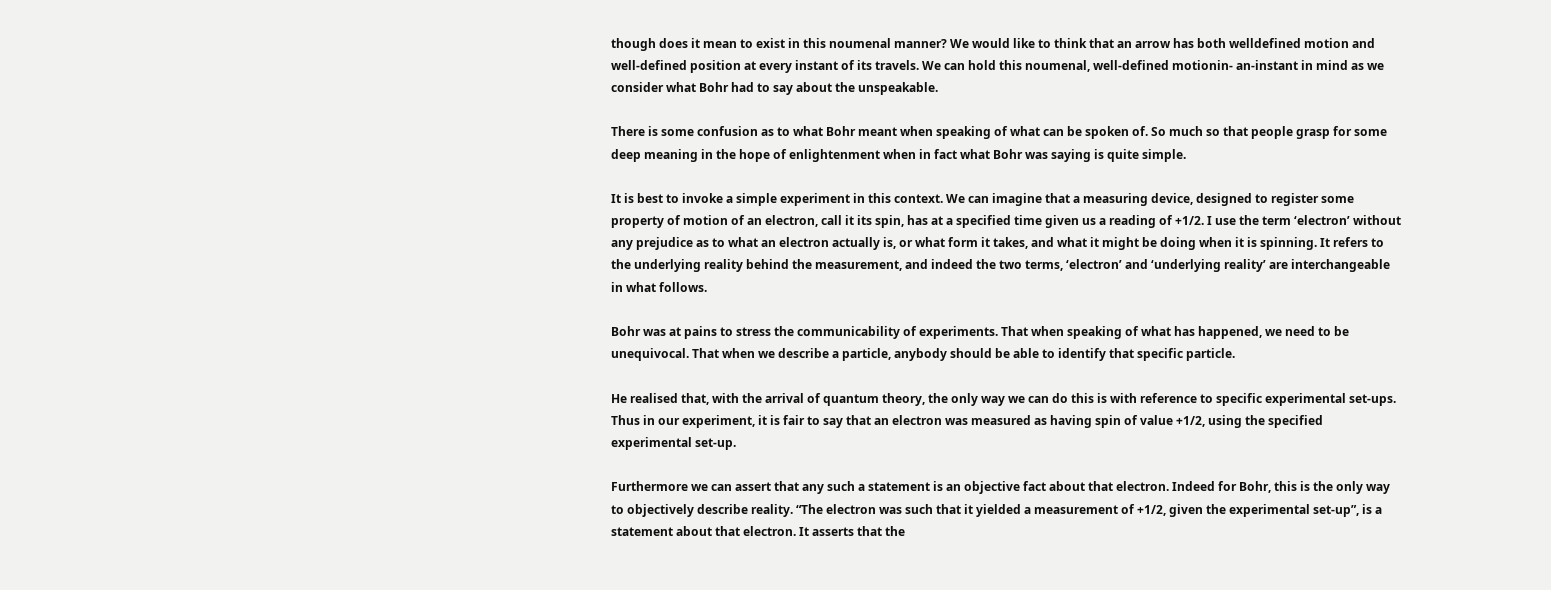though does it mean to exist in this noumenal manner? We would like to think that an arrow has both welldefined motion and well-defined position at every instant of its travels. We can hold this noumenal, well-defined motionin- an-instant in mind as we consider what Bohr had to say about the unspeakable.

There is some confusion as to what Bohr meant when speaking of what can be spoken of. So much so that people grasp for some deep meaning in the hope of enlightenment when in fact what Bohr was saying is quite simple.

It is best to invoke a simple experiment in this context. We can imagine that a measuring device, designed to register some property of motion of an electron, call it its spin, has at a specified time given us a reading of +1/2. I use the term ‘electron’ without any prejudice as to what an electron actually is, or what form it takes, and what it might be doing when it is spinning. It refers to the underlying reality behind the measurement, and indeed the two terms, ‘electron’ and ‘underlying reality’ are interchangeable in what follows.

Bohr was at pains to stress the communicability of experiments. That when speaking of what has happened, we need to be unequivocal. That when we describe a particle, anybody should be able to identify that specific particle.

He realised that, with the arrival of quantum theory, the only way we can do this is with reference to specific experimental set-ups. Thus in our experiment, it is fair to say that an electron was measured as having spin of value +1/2, using the specified experimental set-up.

Furthermore we can assert that any such a statement is an objective fact about that electron. Indeed for Bohr, this is the only way to objectively describe reality. “The electron was such that it yielded a measurement of +1/2, given the experimental set-up”, is a statement about that electron. It asserts that the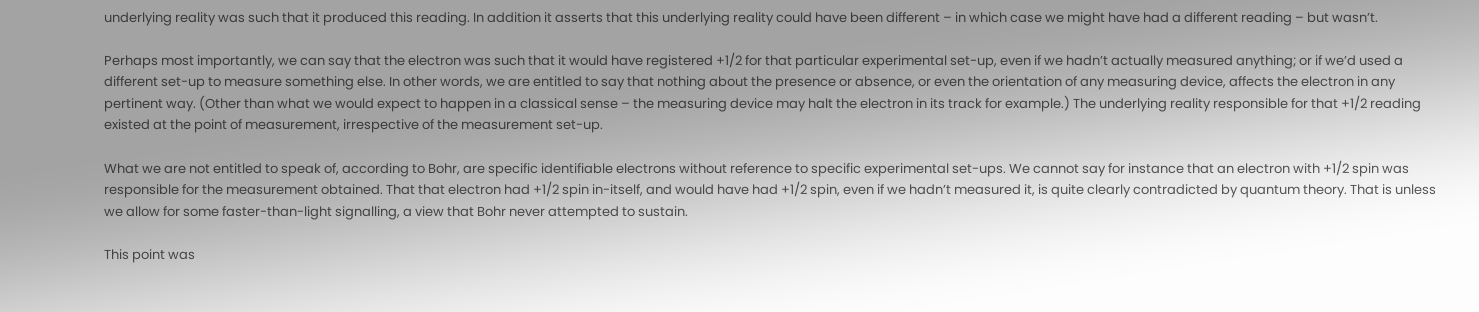underlying reality was such that it produced this reading. In addition it asserts that this underlying reality could have been different – in which case we might have had a different reading – but wasn’t.

Perhaps most importantly, we can say that the electron was such that it would have registered +1/2 for that particular experimental set-up, even if we hadn’t actually measured anything; or if we’d used a different set-up to measure something else. In other words, we are entitled to say that nothing about the presence or absence, or even the orientation of any measuring device, affects the electron in any pertinent way. (Other than what we would expect to happen in a classical sense – the measuring device may halt the electron in its track for example.) The underlying reality responsible for that +1/2 reading existed at the point of measurement, irrespective of the measurement set-up.

What we are not entitled to speak of, according to Bohr, are specific identifiable electrons without reference to specific experimental set-ups. We cannot say for instance that an electron with +1/2 spin was responsible for the measurement obtained. That that electron had +1/2 spin in-itself, and would have had +1/2 spin, even if we hadn’t measured it, is quite clearly contradicted by quantum theory. That is unless we allow for some faster-than-light signalling, a view that Bohr never attempted to sustain.

This point was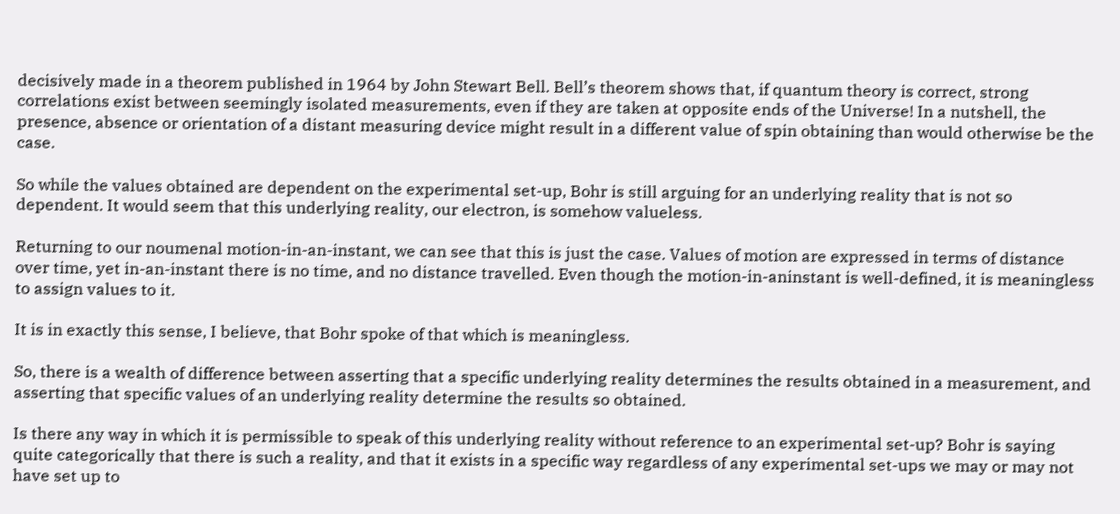decisively made in a theorem published in 1964 by John Stewart Bell. Bell’s theorem shows that, if quantum theory is correct, strong correlations exist between seemingly isolated measurements, even if they are taken at opposite ends of the Universe! In a nutshell, the presence, absence or orientation of a distant measuring device might result in a different value of spin obtaining than would otherwise be the case.

So while the values obtained are dependent on the experimental set-up, Bohr is still arguing for an underlying reality that is not so dependent. It would seem that this underlying reality, our electron, is somehow valueless.

Returning to our noumenal motion-in-an-instant, we can see that this is just the case. Values of motion are expressed in terms of distance over time, yet in-an-instant there is no time, and no distance travelled. Even though the motion-in-aninstant is well-defined, it is meaningless to assign values to it.

It is in exactly this sense, I believe, that Bohr spoke of that which is meaningless.

So, there is a wealth of difference between asserting that a specific underlying reality determines the results obtained in a measurement, and asserting that specific values of an underlying reality determine the results so obtained.

Is there any way in which it is permissible to speak of this underlying reality without reference to an experimental set-up? Bohr is saying quite categorically that there is such a reality, and that it exists in a specific way regardless of any experimental set-ups we may or may not have set up to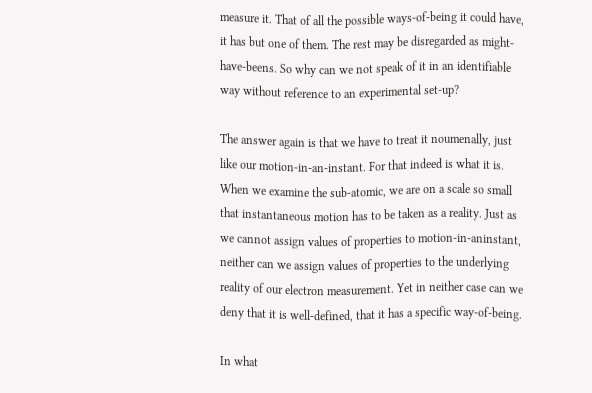measure it. That of all the possible ways-of-being it could have, it has but one of them. The rest may be disregarded as might-have-beens. So why can we not speak of it in an identifiable way without reference to an experimental set-up?

The answer again is that we have to treat it noumenally, just like our motion-in-an-instant. For that indeed is what it is. When we examine the sub-atomic, we are on a scale so small that instantaneous motion has to be taken as a reality. Just as we cannot assign values of properties to motion-in-aninstant, neither can we assign values of properties to the underlying reality of our electron measurement. Yet in neither case can we deny that it is well-defined, that it has a specific way-of-being.

In what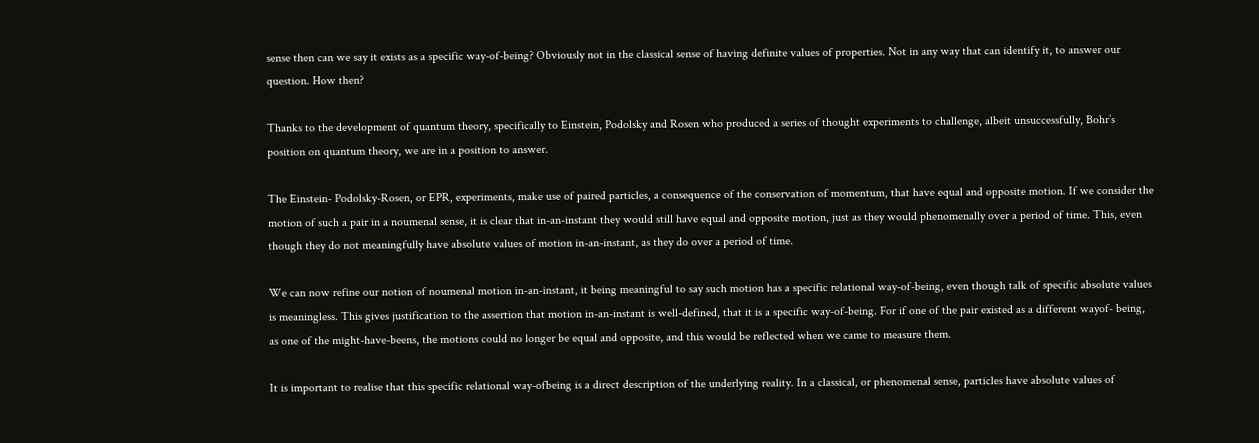sense then can we say it exists as a specific way-of-being? Obviously not in the classical sense of having definite values of properties. Not in any way that can identify it, to answer our question. How then?

Thanks to the development of quantum theory, specifically to Einstein, Podolsky and Rosen who produced a series of thought experiments to challenge, albeit unsuccessfully, Bohr’s position on quantum theory, we are in a position to answer.

The Einstein- Podolsky-Rosen, or EPR, experiments, make use of paired particles, a consequence of the conservation of momentum, that have equal and opposite motion. If we consider the motion of such a pair in a noumenal sense, it is clear that in-an-instant they would still have equal and opposite motion, just as they would phenomenally over a period of time. This, even though they do not meaningfully have absolute values of motion in-an-instant, as they do over a period of time.

We can now refine our notion of noumenal motion in-an-instant, it being meaningful to say such motion has a specific relational way-of-being, even though talk of specific absolute values is meaningless. This gives justification to the assertion that motion in-an-instant is well-defined, that it is a specific way-of-being. For if one of the pair existed as a different wayof- being, as one of the might-have-beens, the motions could no longer be equal and opposite, and this would be reflected when we came to measure them.

It is important to realise that this specific relational way-ofbeing is a direct description of the underlying reality. In a classical, or phenomenal sense, particles have absolute values of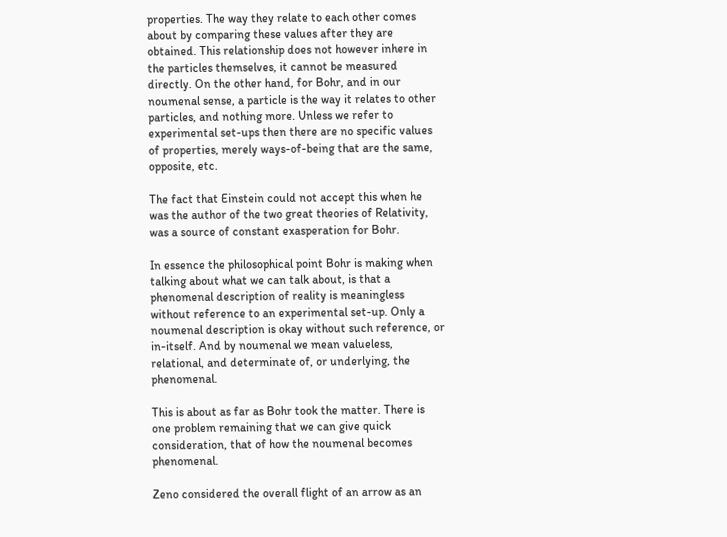properties. The way they relate to each other comes about by comparing these values after they are obtained. This relationship does not however inhere in the particles themselves, it cannot be measured directly. On the other hand, for Bohr, and in our noumenal sense, a particle is the way it relates to other particles, and nothing more. Unless we refer to experimental set-ups then there are no specific values of properties, merely ways-of-being that are the same, opposite, etc.

The fact that Einstein could not accept this when he was the author of the two great theories of Relativity, was a source of constant exasperation for Bohr.

In essence the philosophical point Bohr is making when talking about what we can talk about, is that a phenomenal description of reality is meaningless without reference to an experimental set-up. Only a noumenal description is okay without such reference, or in-itself. And by noumenal we mean valueless, relational, and determinate of, or underlying, the phenomenal.

This is about as far as Bohr took the matter. There is one problem remaining that we can give quick consideration, that of how the noumenal becomes phenomenal.

Zeno considered the overall flight of an arrow as an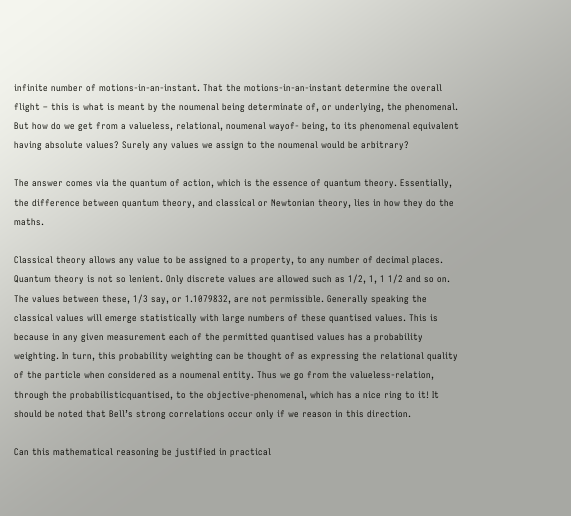infinite number of motions-in-an-instant. That the motions-in-an-instant determine the overall flight – this is what is meant by the noumenal being determinate of, or underlying, the phenomenal. But how do we get from a valueless, relational, noumenal wayof- being, to its phenomenal equivalent having absolute values? Surely any values we assign to the noumenal would be arbitrary?

The answer comes via the quantum of action, which is the essence of quantum theory. Essentially, the difference between quantum theory, and classical or Newtonian theory, lies in how they do the maths.

Classical theory allows any value to be assigned to a property, to any number of decimal places. Quantum theory is not so lenient. Only discrete values are allowed such as 1/2, 1, 1 1/2 and so on. The values between these, 1/3 say, or 1.1079832, are not permissible. Generally speaking the classical values will emerge statistically with large numbers of these quantised values. This is because in any given measurement each of the permitted quantised values has a probability weighting. In turn, this probability weighting can be thought of as expressing the relational quality of the particle when considered as a noumenal entity. Thus we go from the valueless-relation, through the probabilisticquantised, to the objective-phenomenal, which has a nice ring to it! It should be noted that Bell’s strong correlations occur only if we reason in this direction.

Can this mathematical reasoning be justified in practical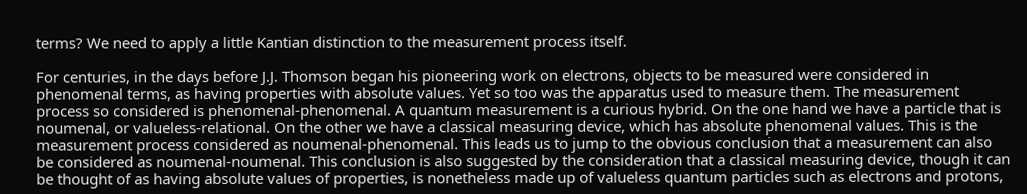terms? We need to apply a little Kantian distinction to the measurement process itself.

For centuries, in the days before J.J. Thomson began his pioneering work on electrons, objects to be measured were considered in phenomenal terms, as having properties with absolute values. Yet so too was the apparatus used to measure them. The measurement process so considered is phenomenal-phenomenal. A quantum measurement is a curious hybrid. On the one hand we have a particle that is noumenal, or valueless-relational. On the other we have a classical measuring device, which has absolute phenomenal values. This is the measurement process considered as noumenal-phenomenal. This leads us to jump to the obvious conclusion that a measurement can also be considered as noumenal-noumenal. This conclusion is also suggested by the consideration that a classical measuring device, though it can be thought of as having absolute values of properties, is nonetheless made up of valueless quantum particles such as electrons and protons,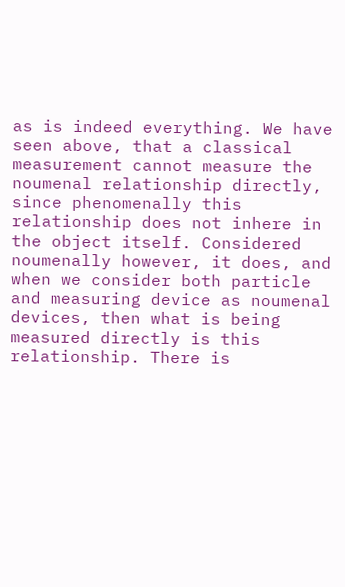as is indeed everything. We have seen above, that a classical measurement cannot measure the noumenal relationship directly, since phenomenally this relationship does not inhere in the object itself. Considered noumenally however, it does, and when we consider both particle and measuring device as noumenal devices, then what is being measured directly is this relationship. There is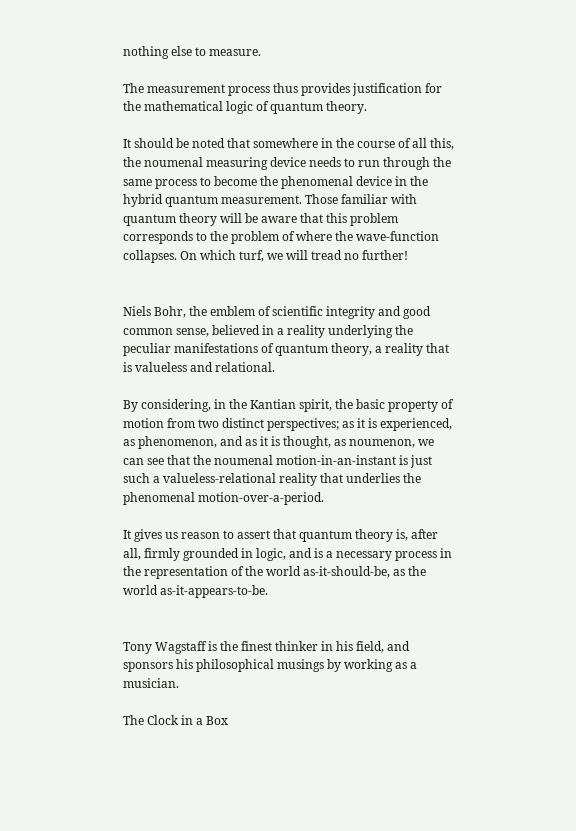nothing else to measure.

The measurement process thus provides justification for the mathematical logic of quantum theory.

It should be noted that somewhere in the course of all this, the noumenal measuring device needs to run through the same process to become the phenomenal device in the hybrid quantum measurement. Those familiar with quantum theory will be aware that this problem corresponds to the problem of where the wave-function collapses. On which turf, we will tread no further!


Niels Bohr, the emblem of scientific integrity and good common sense, believed in a reality underlying the peculiar manifestations of quantum theory, a reality that is valueless and relational.

By considering, in the Kantian spirit, the basic property of motion from two distinct perspectives; as it is experienced, as phenomenon, and as it is thought, as noumenon, we can see that the noumenal motion-in-an-instant is just such a valueless-relational reality that underlies the phenomenal motion-over-a-period.

It gives us reason to assert that quantum theory is, after all, firmly grounded in logic, and is a necessary process in the representation of the world as-it-should-be, as the world as-it-appears-to-be.


Tony Wagstaff is the finest thinker in his field, and sponsors his philosophical musings by working as a musician.

The Clock in a Box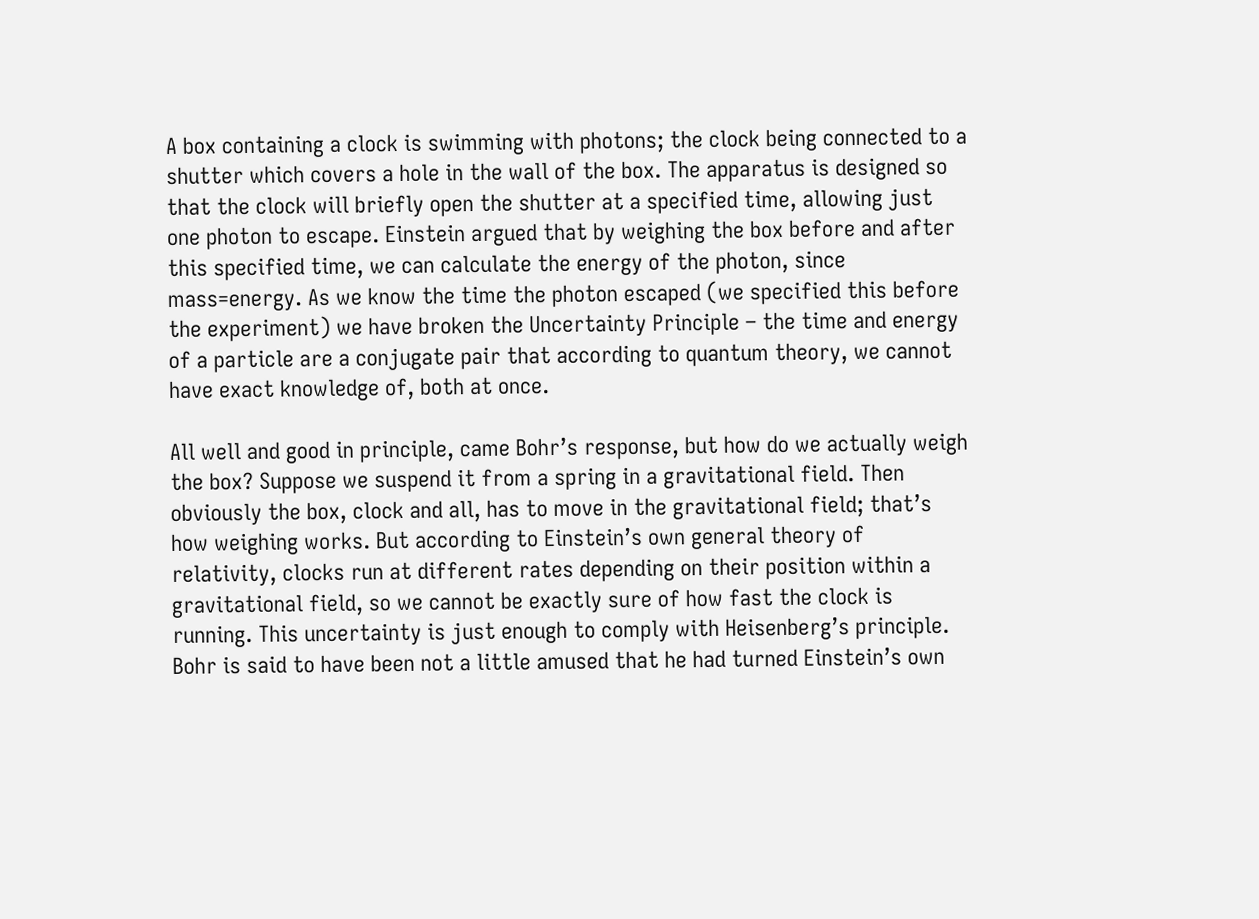A box containing a clock is swimming with photons; the clock being connected to a shutter which covers a hole in the wall of the box. The apparatus is designed so that the clock will briefly open the shutter at a specified time, allowing just one photon to escape. Einstein argued that by weighing the box before and after this specified time, we can calculate the energy of the photon, since mass=energy. As we know the time the photon escaped (we specified this before the experiment) we have broken the Uncertainty Principle – the time and energy of a particle are a conjugate pair that according to quantum theory, we cannot have exact knowledge of, both at once.

All well and good in principle, came Bohr’s response, but how do we actually weigh the box? Suppose we suspend it from a spring in a gravitational field. Then obviously the box, clock and all, has to move in the gravitational field; that’s how weighing works. But according to Einstein’s own general theory of relativity, clocks run at different rates depending on their position within a gravitational field, so we cannot be exactly sure of how fast the clock is running. This uncertainty is just enough to comply with Heisenberg’s principle. Bohr is said to have been not a little amused that he had turned Einstein’s own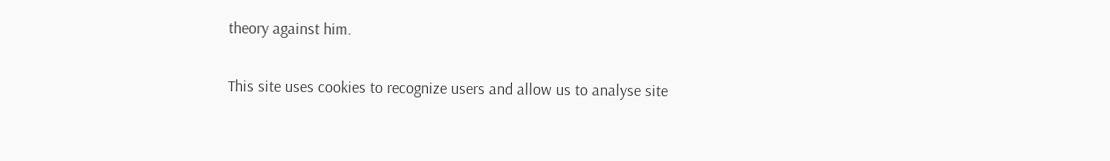theory against him.

This site uses cookies to recognize users and allow us to analyse site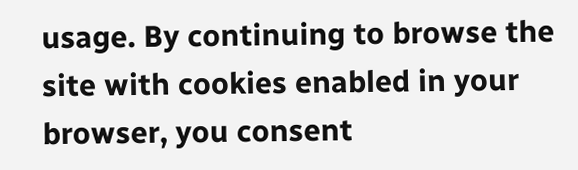usage. By continuing to browse the site with cookies enabled in your browser, you consent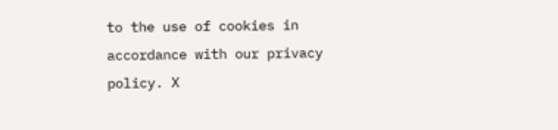to the use of cookies in accordance with our privacy policy. X